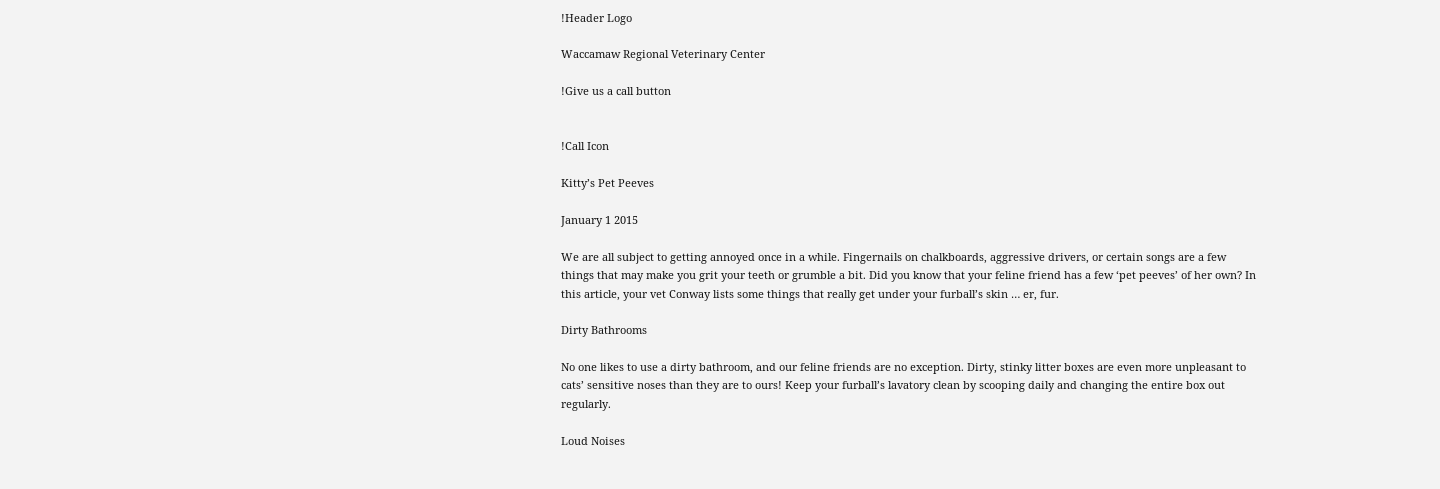!Header Logo

Waccamaw Regional Veterinary Center

!Give us a call button


!Call Icon

Kitty’s Pet Peeves

January 1 2015

We are all subject to getting annoyed once in a while. Fingernails on chalkboards, aggressive drivers, or certain songs are a few things that may make you grit your teeth or grumble a bit. Did you know that your feline friend has a few ‘pet peeves’ of her own? In this article, your vet Conway lists some things that really get under your furball’s skin … er, fur.

Dirty Bathrooms

No one likes to use a dirty bathroom, and our feline friends are no exception. Dirty, stinky litter boxes are even more unpleasant to cats’ sensitive noses than they are to ours! Keep your furball’s lavatory clean by scooping daily and changing the entire box out regularly.

Loud Noises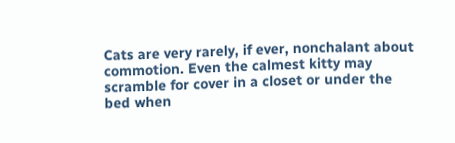Cats are very rarely, if ever, nonchalant about commotion. Even the calmest kitty may scramble for cover in a closet or under the bed when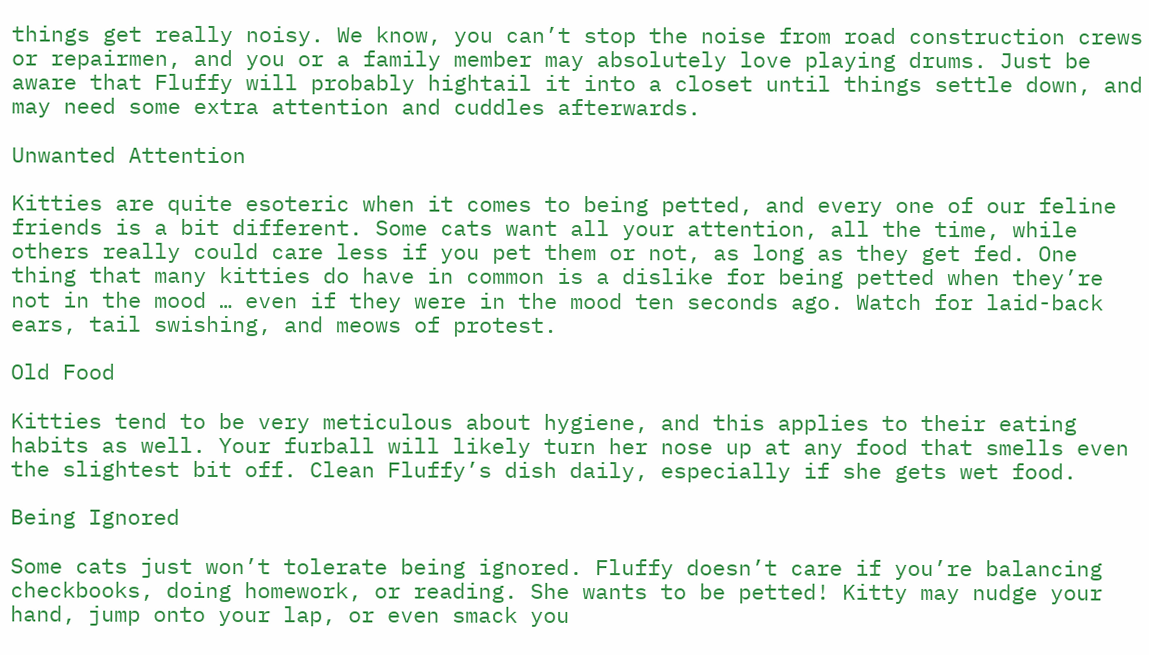things get really noisy. We know, you can’t stop the noise from road construction crews or repairmen, and you or a family member may absolutely love playing drums. Just be aware that Fluffy will probably hightail it into a closet until things settle down, and may need some extra attention and cuddles afterwards.

Unwanted Attention

Kitties are quite esoteric when it comes to being petted, and every one of our feline friends is a bit different. Some cats want all your attention, all the time, while others really could care less if you pet them or not, as long as they get fed. One thing that many kitties do have in common is a dislike for being petted when they’re not in the mood … even if they were in the mood ten seconds ago. Watch for laid-back ears, tail swishing, and meows of protest.

Old Food

Kitties tend to be very meticulous about hygiene, and this applies to their eating habits as well. Your furball will likely turn her nose up at any food that smells even the slightest bit off. Clean Fluffy’s dish daily, especially if she gets wet food.

Being Ignored

Some cats just won’t tolerate being ignored. Fluffy doesn’t care if you’re balancing checkbooks, doing homework, or reading. She wants to be petted! Kitty may nudge your hand, jump onto your lap, or even smack you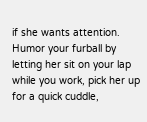if she wants attention. Humor your furball by letting her sit on your lap while you work, pick her up for a quick cuddle,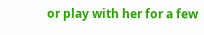or play with her for a few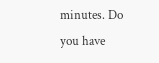minutes. Do you have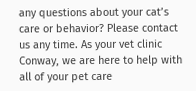any questions about your cat’s care or behavior? Please contact us any time. As your vet clinic Conway, we are here to help with all of your pet care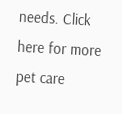needs. Click here for more pet care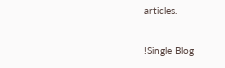articles.

!Single Blog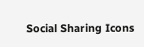Social Sharing Icons